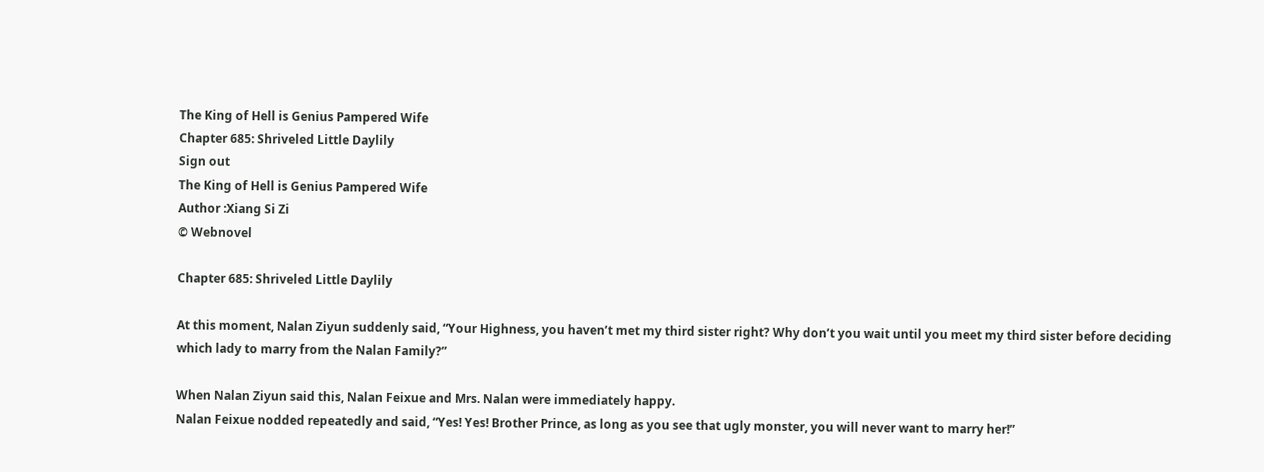The King of Hell is Genius Pampered Wife
Chapter 685: Shriveled Little Daylily
Sign out
The King of Hell is Genius Pampered Wife
Author :Xiang Si Zi
© Webnovel

Chapter 685: Shriveled Little Daylily

At this moment, Nalan Ziyun suddenly said, “Your Highness, you haven’t met my third sister right? Why don’t you wait until you meet my third sister before deciding which lady to marry from the Nalan Family?”

When Nalan Ziyun said this, Nalan Feixue and Mrs. Nalan were immediately happy.
Nalan Feixue nodded repeatedly and said, “Yes! Yes! Brother Prince, as long as you see that ugly monster, you will never want to marry her!”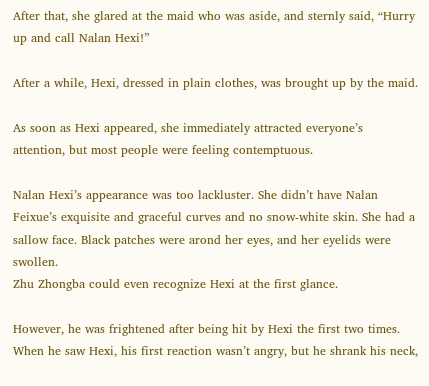After that, she glared at the maid who was aside, and sternly said, “Hurry up and call Nalan Hexi!”

After a while, Hexi, dressed in plain clothes, was brought up by the maid.

As soon as Hexi appeared, she immediately attracted everyone’s attention, but most people were feeling contemptuous.

Nalan Hexi’s appearance was too lackluster. She didn’t have Nalan Feixue’s exquisite and graceful curves and no snow-white skin. She had a sallow face. Black patches were arond her eyes, and her eyelids were swollen.
Zhu Zhongba could even recognize Hexi at the first glance.

However, he was frightened after being hit by Hexi the first two times. When he saw Hexi, his first reaction wasn’t angry, but he shrank his neck,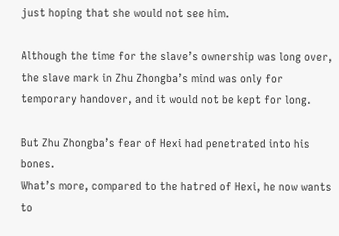just hoping that she would not see him.

Although the time for the slave’s ownership was long over, the slave mark in Zhu Zhongba’s mind was only for temporary handover, and it would not be kept for long.

But Zhu Zhongba’s fear of Hexi had penetrated into his bones.
What’s more, compared to the hatred of Hexi, he now wants to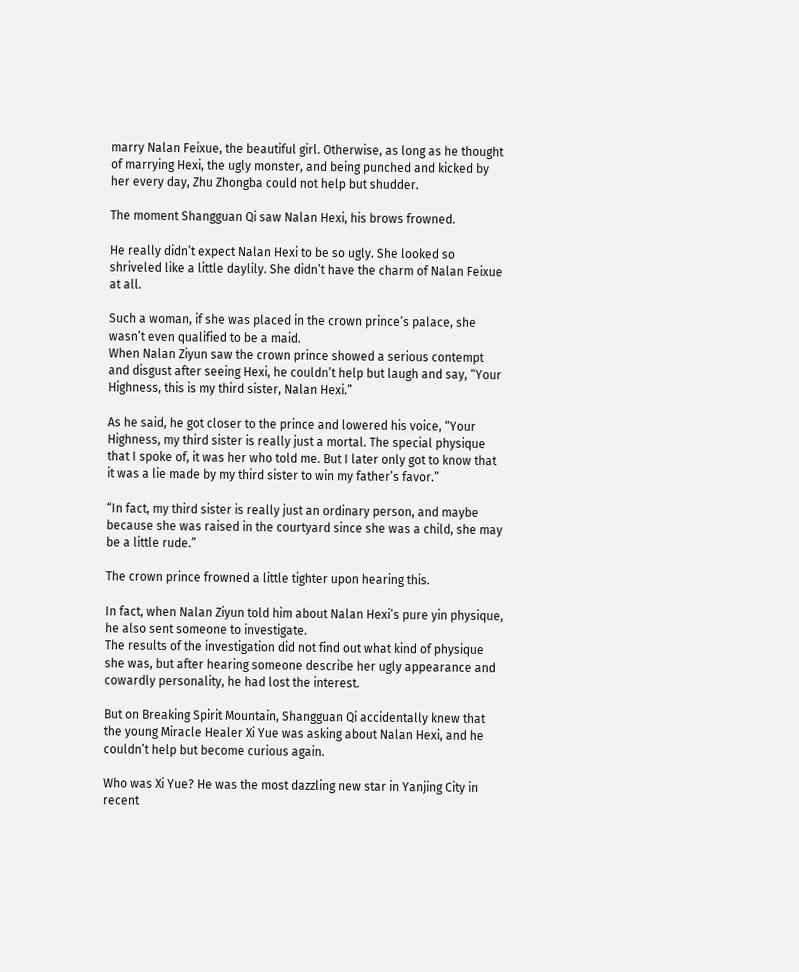marry Nalan Feixue, the beautiful girl. Otherwise, as long as he thought of marrying Hexi, the ugly monster, and being punched and kicked by her every day, Zhu Zhongba could not help but shudder.

The moment Shangguan Qi saw Nalan Hexi, his brows frowned.

He really didn’t expect Nalan Hexi to be so ugly. She looked so shriveled like a little daylily. She didn’t have the charm of Nalan Feixue at all.

Such a woman, if she was placed in the crown prince’s palace, she wasn’t even qualified to be a maid.
When Nalan Ziyun saw the crown prince showed a serious contempt and disgust after seeing Hexi, he couldn’t help but laugh and say, “Your Highness, this is my third sister, Nalan Hexi.”

As he said, he got closer to the prince and lowered his voice, “Your Highness, my third sister is really just a mortal. The special physique that I spoke of, it was her who told me. But I later only got to know that it was a lie made by my third sister to win my father’s favor.”

“In fact, my third sister is really just an ordinary person, and maybe because she was raised in the courtyard since she was a child, she may be a little rude.”

The crown prince frowned a little tighter upon hearing this.

In fact, when Nalan Ziyun told him about Nalan Hexi’s pure yin physique, he also sent someone to investigate.
The results of the investigation did not find out what kind of physique she was, but after hearing someone describe her ugly appearance and cowardly personality, he had lost the interest.

But on Breaking Spirit Mountain, Shangguan Qi accidentally knew that the young Miracle Healer Xi Yue was asking about Nalan Hexi, and he couldn’t help but become curious again.

Who was Xi Yue? He was the most dazzling new star in Yanjing City in recent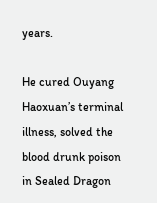years.

He cured Ouyang Haoxuan’s terminal illness, solved the blood drunk poison in Sealed Dragon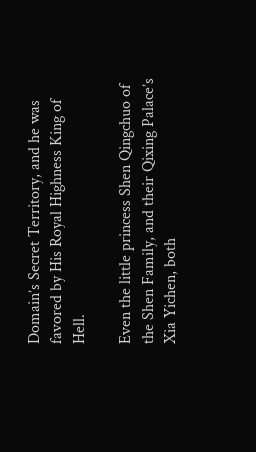Domain’s Secret Territory, and he was favored by His Royal Highness King of Hell.

Even the little princess Shen Qingchuo of the Shen Family, and their Qixing Palace’s Xia Yichen, both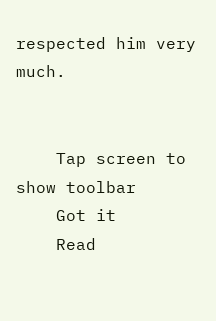respected him very much.


    Tap screen to show toolbar
    Got it
    Read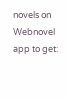novels on Webnovel app to get: